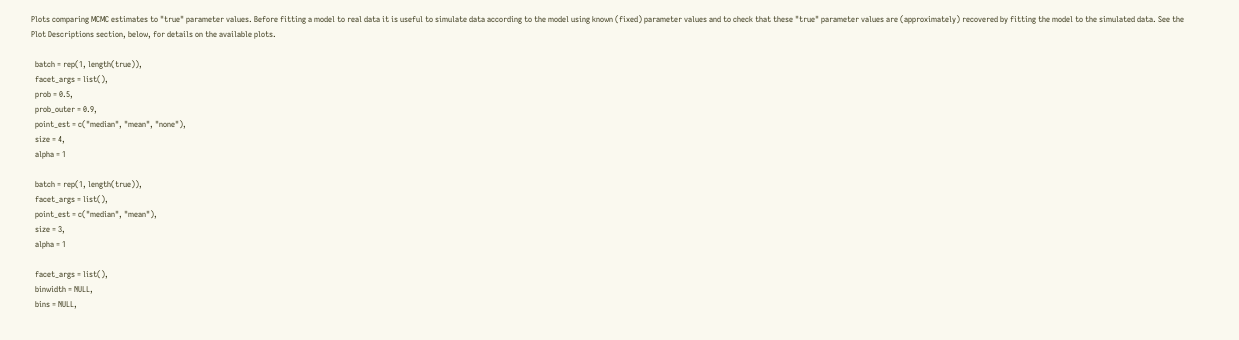Plots comparing MCMC estimates to "true" parameter values. Before fitting a model to real data it is useful to simulate data according to the model using known (fixed) parameter values and to check that these "true" parameter values are (approximately) recovered by fitting the model to the simulated data. See the Plot Descriptions section, below, for details on the available plots.

  batch = rep(1, length(true)),
  facet_args = list(),
  prob = 0.5,
  prob_outer = 0.9,
  point_est = c("median", "mean", "none"),
  size = 4,
  alpha = 1

  batch = rep(1, length(true)),
  facet_args = list(),
  point_est = c("median", "mean"),
  size = 3,
  alpha = 1

  facet_args = list(),
  binwidth = NULL,
  bins = NULL,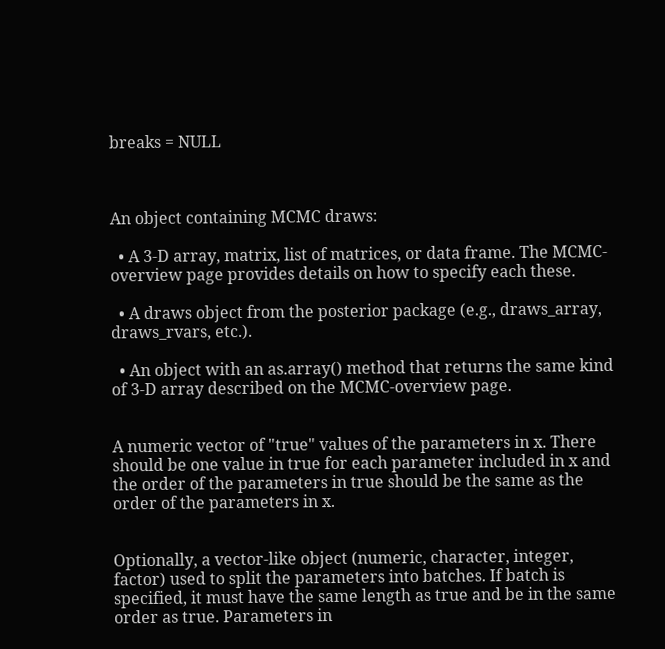breaks = NULL



An object containing MCMC draws:

  • A 3-D array, matrix, list of matrices, or data frame. The MCMC-overview page provides details on how to specify each these.

  • A draws object from the posterior package (e.g., draws_array, draws_rvars, etc.).

  • An object with an as.array() method that returns the same kind of 3-D array described on the MCMC-overview page.


A numeric vector of "true" values of the parameters in x. There should be one value in true for each parameter included in x and the order of the parameters in true should be the same as the order of the parameters in x.


Optionally, a vector-like object (numeric, character, integer, factor) used to split the parameters into batches. If batch is specified, it must have the same length as true and be in the same order as true. Parameters in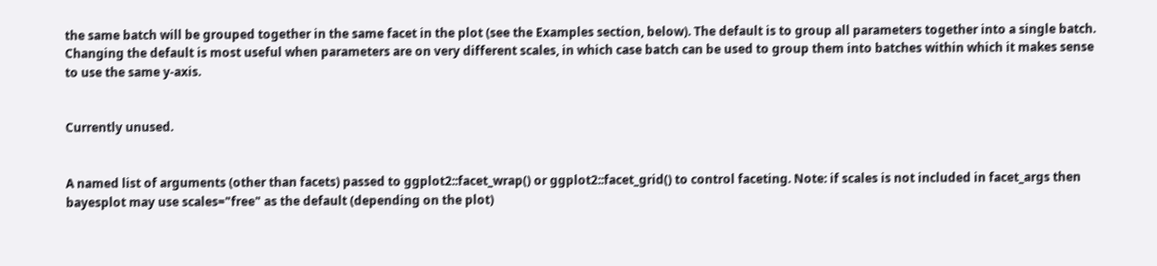the same batch will be grouped together in the same facet in the plot (see the Examples section, below). The default is to group all parameters together into a single batch. Changing the default is most useful when parameters are on very different scales, in which case batch can be used to group them into batches within which it makes sense to use the same y-axis.


Currently unused.


A named list of arguments (other than facets) passed to ggplot2::facet_wrap() or ggplot2::facet_grid() to control faceting. Note: if scales is not included in facet_args then bayesplot may use scales="free" as the default (depending on the plot)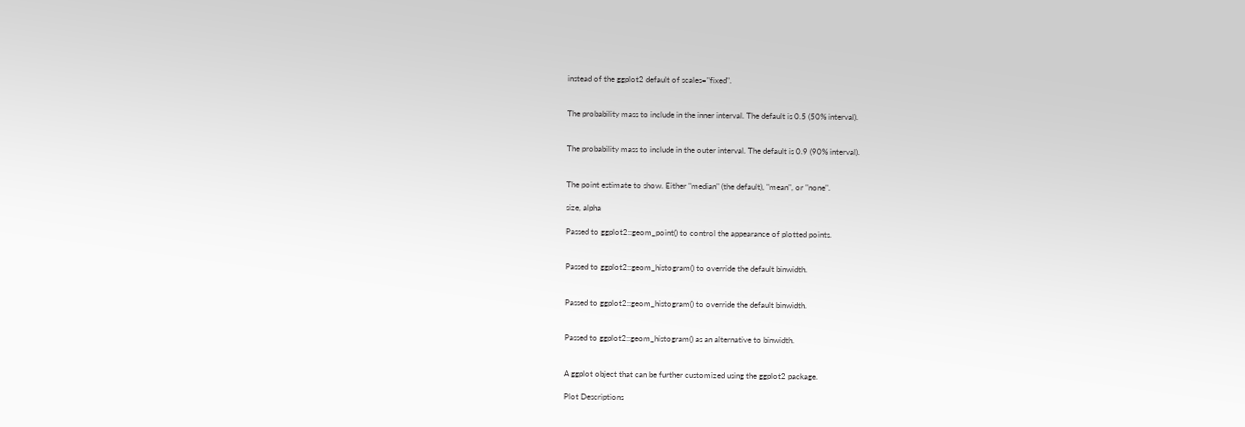instead of the ggplot2 default of scales="fixed".


The probability mass to include in the inner interval. The default is 0.5 (50% interval).


The probability mass to include in the outer interval. The default is 0.9 (90% interval).


The point estimate to show. Either "median" (the default), "mean", or "none".

size, alpha

Passed to ggplot2::geom_point() to control the appearance of plotted points.


Passed to ggplot2::geom_histogram() to override the default binwidth.


Passed to ggplot2::geom_histogram() to override the default binwidth.


Passed to ggplot2::geom_histogram() as an alternative to binwidth.


A ggplot object that can be further customized using the ggplot2 package.

Plot Descriptions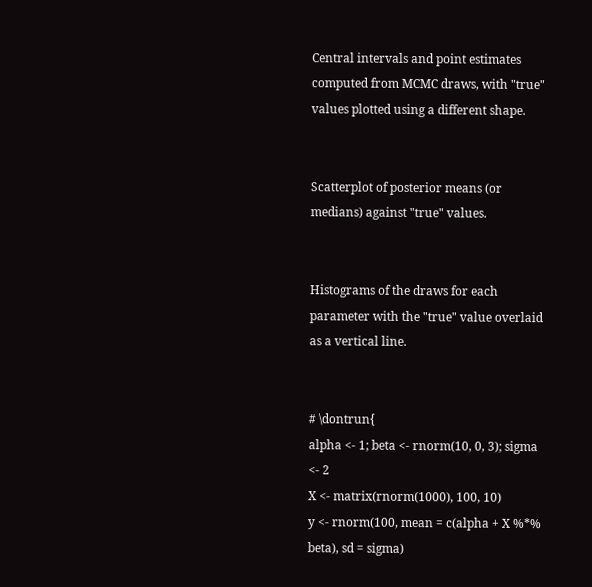Central intervals and point estimates computed from MCMC draws, with "true" values plotted using a different shape.


Scatterplot of posterior means (or medians) against "true" values.


Histograms of the draws for each parameter with the "true" value overlaid as a vertical line.


# \dontrun{
alpha <- 1; beta <- rnorm(10, 0, 3); sigma <- 2
X <- matrix(rnorm(1000), 100, 10)
y <- rnorm(100, mean = c(alpha + X %*% beta), sd = sigma)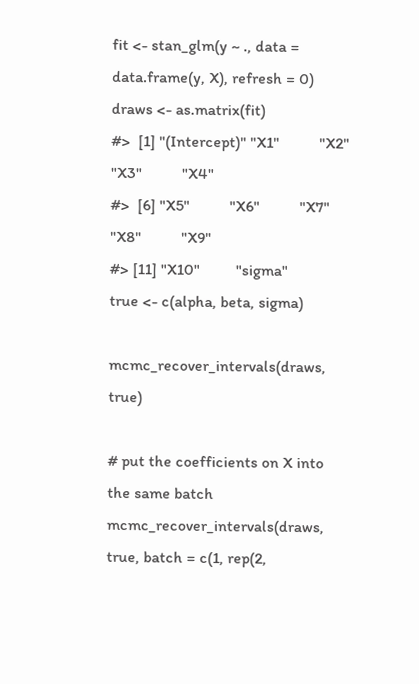fit <- stan_glm(y ~ ., data = data.frame(y, X), refresh = 0)
draws <- as.matrix(fit)
#>  [1] "(Intercept)" "X1"          "X2"          "X3"          "X4"
#>  [6] "X5"          "X6"          "X7"          "X8"          "X9"
#> [11] "X10"         "sigma"
true <- c(alpha, beta, sigma)

mcmc_recover_intervals(draws, true)

# put the coefficients on X into the same batch
mcmc_recover_intervals(draws, true, batch = c(1, rep(2,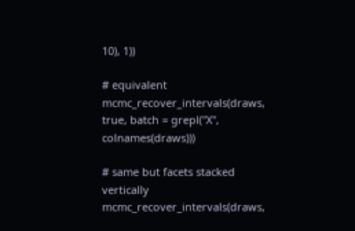10), 1))

# equivalent
mcmc_recover_intervals(draws, true, batch = grepl("X", colnames(draws)))

# same but facets stacked vertically
mcmc_recover_intervals(draws,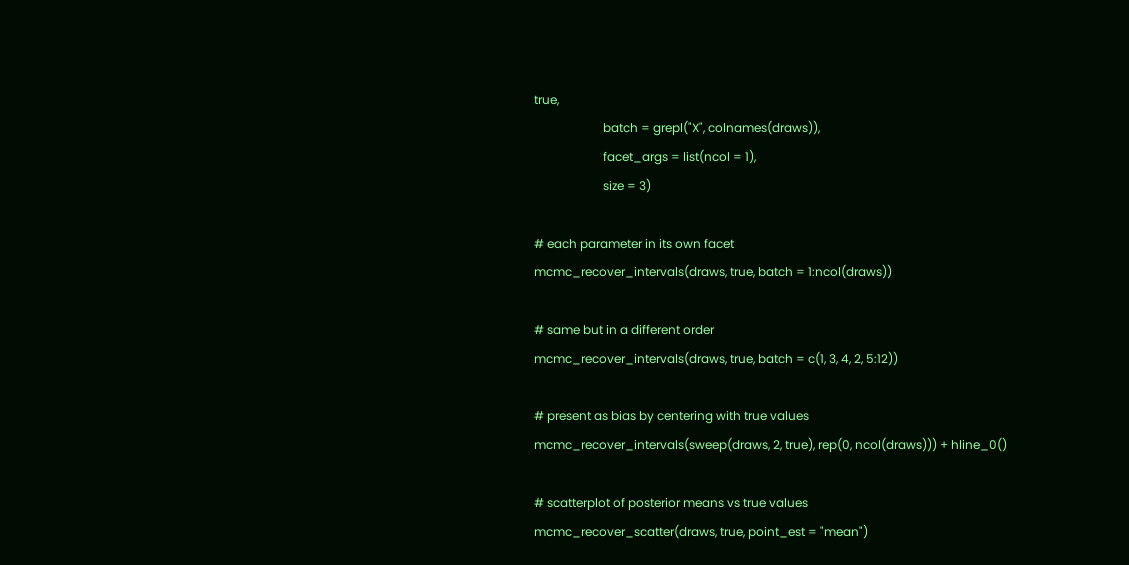true,
                       batch = grepl("X", colnames(draws)),
                       facet_args = list(ncol = 1),
                       size = 3)

# each parameter in its own facet
mcmc_recover_intervals(draws, true, batch = 1:ncol(draws))

# same but in a different order
mcmc_recover_intervals(draws, true, batch = c(1, 3, 4, 2, 5:12))

# present as bias by centering with true values
mcmc_recover_intervals(sweep(draws, 2, true), rep(0, ncol(draws))) + hline_0()

# scatterplot of posterior means vs true values
mcmc_recover_scatter(draws, true, point_est = "mean")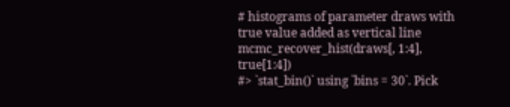# histograms of parameter draws with true value added as vertical line
mcmc_recover_hist(draws[, 1:4], true[1:4])
#> `stat_bin()` using `bins = 30`. Pick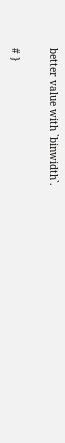better value with `binwidth`.

# }